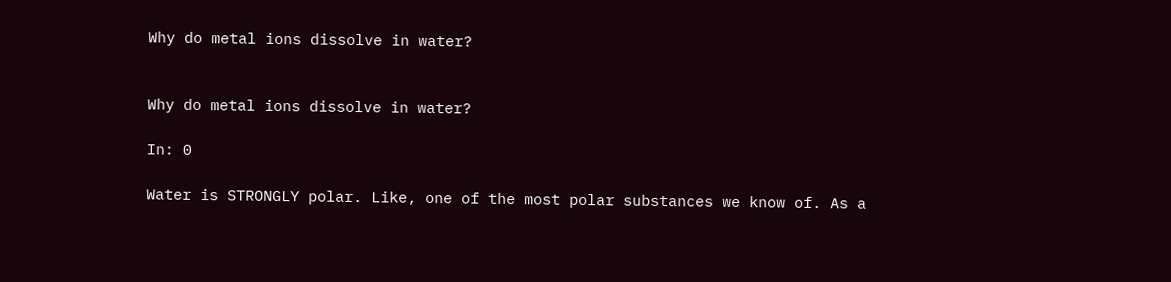Why do metal ions dissolve in water?


Why do metal ions dissolve in water?

In: 0

Water is STRONGLY polar. Like, one of the most polar substances we know of. As a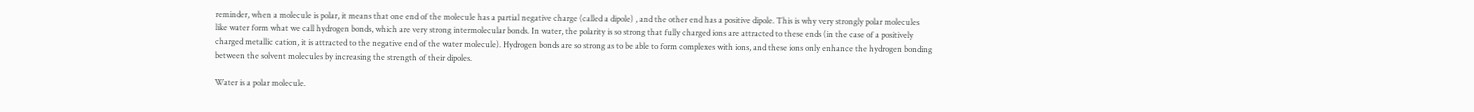reminder, when a molecule is polar, it means that one end of the molecule has a partial negative charge (called a dipole) , and the other end has a positive dipole. This is why very strongly polar molecules like water form what we call hydrogen bonds, which are very strong intermolecular bonds. In water, the polarity is so strong that fully charged ions are attracted to these ends (in the case of a positively charged metallic cation, it is attracted to the negative end of the water molecule). Hydrogen bonds are so strong as to be able to form complexes with ions, and these ions only enhance the hydrogen bonding between the solvent molecules by increasing the strength of their dipoles.

Water is a polar molecule.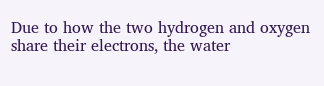Due to how the two hydrogen and oxygen share their electrons, the water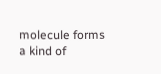molecule forms a kind of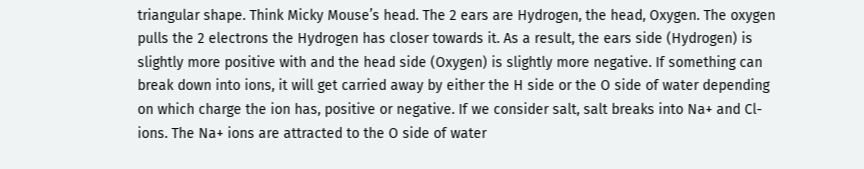triangular shape. Think Micky Mouse’s head. The 2 ears are Hydrogen, the head, Oxygen. The oxygen pulls the 2 electrons the Hydrogen has closer towards it. As a result, the ears side (Hydrogen) is slightly more positive with and the head side (Oxygen) is slightly more negative. If something can break down into ions, it will get carried away by either the H side or the O side of water depending on which charge the ion has, positive or negative. If we consider salt, salt breaks into Na+ and Cl- ions. The Na+ ions are attracted to the O side of water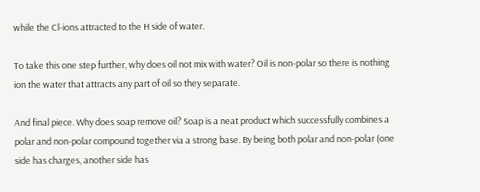while the Cl-ions attracted to the H side of water.

To take this one step further, why does oil not mix with water? Oil is non-polar so there is nothing ion the water that attracts any part of oil so they separate.

And final piece. Why does soap remove oil? Soap is a neat product which successfully combines a polar and non-polar compound together via a strong base. By being both polar and non-polar (one side has charges, another side has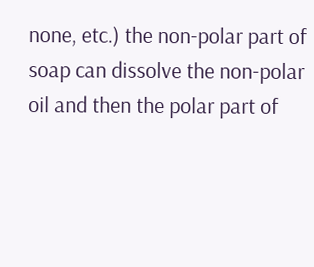none, etc.) the non-polar part of soap can dissolve the non-polar oil and then the polar part of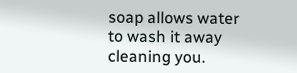soap allows water to wash it away cleaning you.